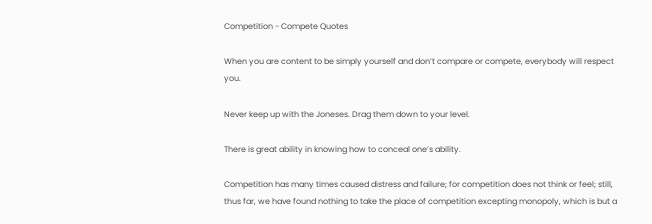Competition - Compete Quotes

When you are content to be simply yourself and don’t compare or compete, everybody will respect you.

Never keep up with the Joneses. Drag them down to your level.

There is great ability in knowing how to conceal one’s ability.

Competition has many times caused distress and failure; for competition does not think or feel; still, thus far, we have found nothing to take the place of competition excepting monopoly, which is but a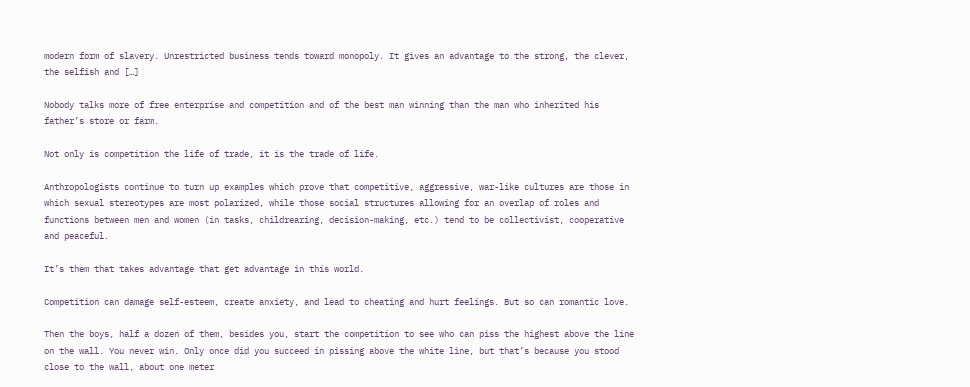modern form of slavery. Unrestricted business tends toward monopoly. It gives an advantage to the strong, the clever, the selfish and […]

Nobody talks more of free enterprise and competition and of the best man winning than the man who inherited his father’s store or farm.

Not only is competition the life of trade, it is the trade of life.

Anthropologists continue to turn up examples which prove that competitive, aggressive, war-like cultures are those in which sexual stereotypes are most polarized, while those social structures allowing for an overlap of roles and functions between men and women (in tasks, childrearing, decision-making, etc.) tend to be collectivist, cooperative and peaceful.

It’s them that takes advantage that get advantage in this world.

Competition can damage self-esteem, create anxiety, and lead to cheating and hurt feelings. But so can romantic love.

Then the boys, half a dozen of them, besides you, start the competition to see who can piss the highest above the line on the wall. You never win. Only once did you succeed in pissing above the white line, but that’s because you stood close to the wall, about one meter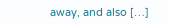away, and also […]